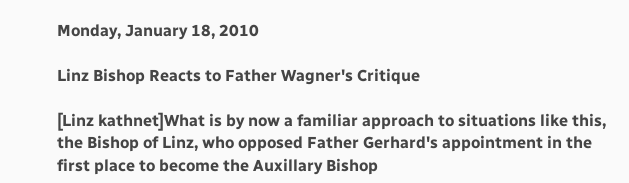Monday, January 18, 2010

Linz Bishop Reacts to Father Wagner's Critique

[Linz kathnet]What is by now a familiar approach to situations like this, the Bishop of Linz, who opposed Father Gerhard's appointment in the first place to become the Auxillary Bishop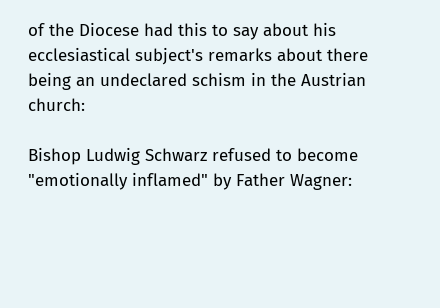of the Diocese had this to say about his ecclesiastical subject's remarks about there being an undeclared schism in the Austrian church:

Bishop Ludwig Schwarz refused to become "emotionally inflamed" by Father Wagner: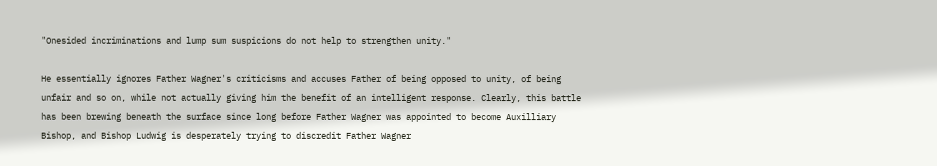"Onesided incriminations and lump sum suspicions do not help to strengthen unity."

He essentially ignores Father Wagner's criticisms and accuses Father of being opposed to unity, of being unfair and so on, while not actually giving him the benefit of an intelligent response. Clearly, this battle has been brewing beneath the surface since long before Father Wagner was appointed to become Auxilliary Bishop, and Bishop Ludwig is desperately trying to discredit Father Wagner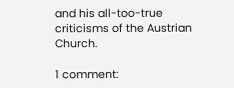and his all-too-true criticisms of the Austrian Church.

1 comment: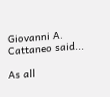Giovanni A. Cattaneo said...

As all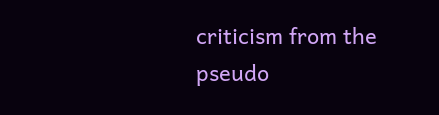criticism from the pseudo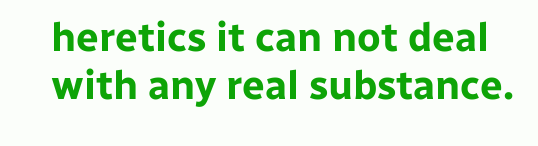heretics it can not deal with any real substance.